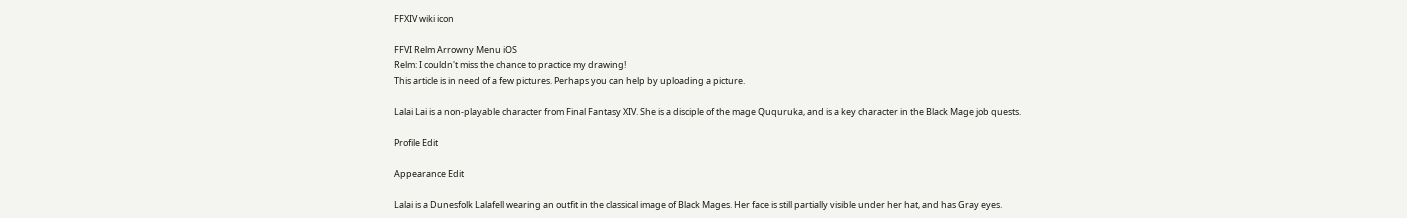FFXIV wiki icon

FFVI Relm Arrowny Menu iOS
Relm: I couldn't miss the chance to practice my drawing!
This article is in need of a few pictures. Perhaps you can help by uploading a picture.

Lalai Lai is a non-playable character from Final Fantasy XIV. She is a disciple of the mage Ququruka, and is a key character in the Black Mage job quests.

Profile Edit

Appearance Edit

Lalai is a Dunesfolk Lalafell wearing an outfit in the classical image of Black Mages. Her face is still partially visible under her hat, and has Gray eyes.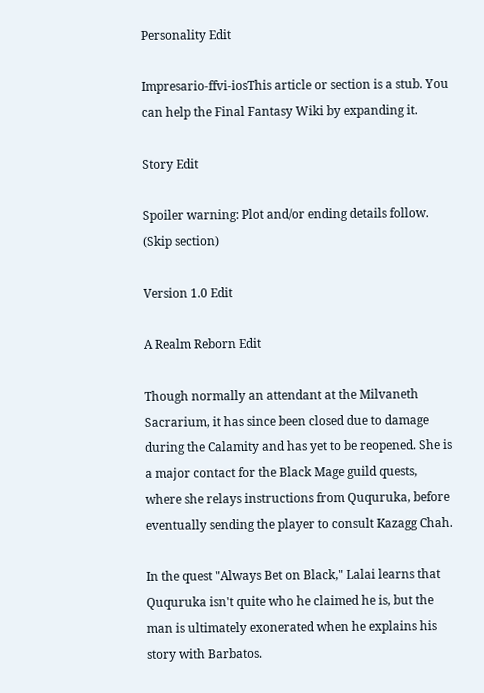Personality Edit

Impresario-ffvi-iosThis article or section is a stub. You can help the Final Fantasy Wiki by expanding it.

Story Edit

Spoiler warning: Plot and/or ending details follow. (Skip section)

Version 1.0 Edit

A Realm Reborn Edit

Though normally an attendant at the Milvaneth Sacrarium, it has since been closed due to damage during the Calamity and has yet to be reopened. She is a major contact for the Black Mage guild quests, where she relays instructions from Ququruka, before eventually sending the player to consult Kazagg Chah.

In the quest "Always Bet on Black," Lalai learns that Ququruka isn't quite who he claimed he is, but the man is ultimately exonerated when he explains his story with Barbatos.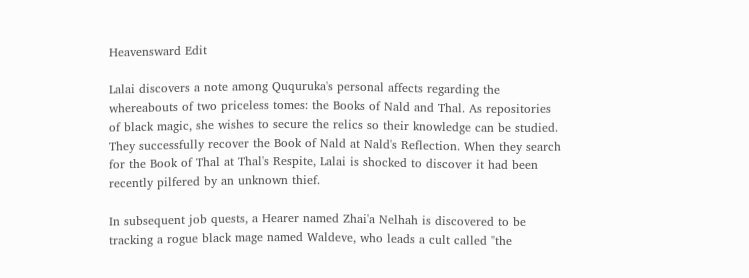Heavensward Edit

Lalai discovers a note among Ququruka's personal affects regarding the whereabouts of two priceless tomes: the Books of Nald and Thal. As repositories of black magic, she wishes to secure the relics so their knowledge can be studied. They successfully recover the Book of Nald at Nald's Reflection. When they search for the Book of Thal at Thal's Respite, Lalai is shocked to discover it had been recently pilfered by an unknown thief.

In subsequent job quests, a Hearer named Zhai'a Nelhah is discovered to be tracking a rogue black mage named Waldeve, who leads a cult called "the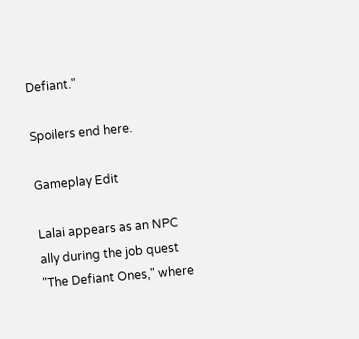Defiant."

Spoilers end here.

Gameplay Edit

Lalai appears as an NPC ally during the job quest "The Defiant Ones," where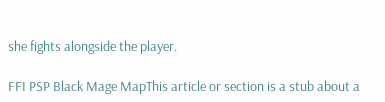she fights alongside the player.

FFI PSP Black Mage MapThis article or section is a stub about a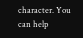character. You can help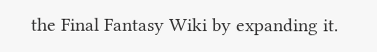the Final Fantasy Wiki by expanding it.